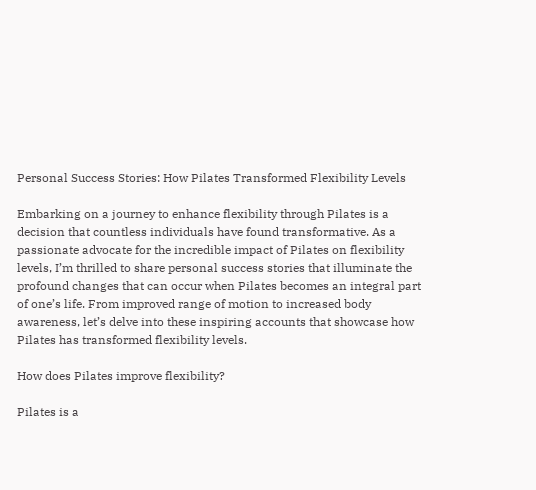Personal Success Stories: How Pilates Transformed Flexibility Levels

Embarking on a journey to enhance flexibility through Pilates is a decision that countless individuals have found transformative. As a passionate advocate for the incredible impact of Pilates on flexibility levels, I’m thrilled to share personal success stories that illuminate the profound changes that can occur when Pilates becomes an integral part of one’s life. From improved range of motion to increased body awareness, let’s delve into these inspiring accounts that showcase how Pilates has transformed flexibility levels.

How does Pilates improve flexibility?

Pilates is a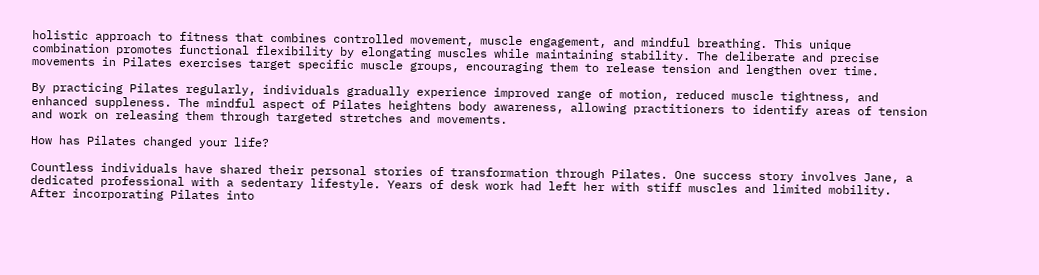holistic approach to fitness that combines controlled movement, muscle engagement, and mindful breathing. This unique combination promotes functional flexibility by elongating muscles while maintaining stability. The deliberate and precise movements in Pilates exercises target specific muscle groups, encouraging them to release tension and lengthen over time.

By practicing Pilates regularly, individuals gradually experience improved range of motion, reduced muscle tightness, and enhanced suppleness. The mindful aspect of Pilates heightens body awareness, allowing practitioners to identify areas of tension and work on releasing them through targeted stretches and movements.

How has Pilates changed your life?

Countless individuals have shared their personal stories of transformation through Pilates. One success story involves Jane, a dedicated professional with a sedentary lifestyle. Years of desk work had left her with stiff muscles and limited mobility. After incorporating Pilates into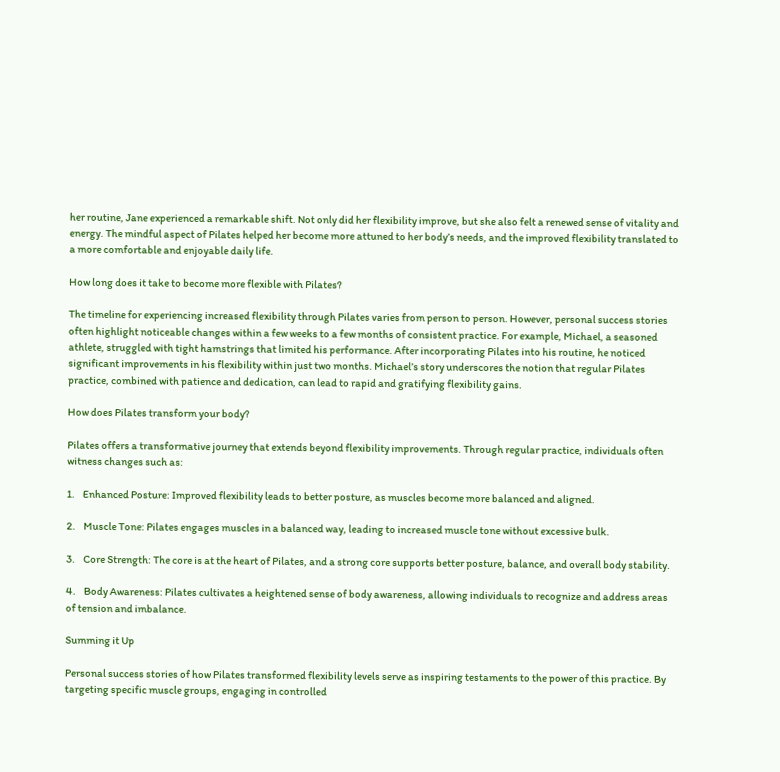her routine, Jane experienced a remarkable shift. Not only did her flexibility improve, but she also felt a renewed sense of vitality and energy. The mindful aspect of Pilates helped her become more attuned to her body’s needs, and the improved flexibility translated to a more comfortable and enjoyable daily life.

How long does it take to become more flexible with Pilates?

The timeline for experiencing increased flexibility through Pilates varies from person to person. However, personal success stories often highlight noticeable changes within a few weeks to a few months of consistent practice. For example, Michael, a seasoned athlete, struggled with tight hamstrings that limited his performance. After incorporating Pilates into his routine, he noticed significant improvements in his flexibility within just two months. Michael’s story underscores the notion that regular Pilates practice, combined with patience and dedication, can lead to rapid and gratifying flexibility gains.

How does Pilates transform your body?

Pilates offers a transformative journey that extends beyond flexibility improvements. Through regular practice, individuals often witness changes such as:

1.    Enhanced Posture: Improved flexibility leads to better posture, as muscles become more balanced and aligned.

2.    Muscle Tone: Pilates engages muscles in a balanced way, leading to increased muscle tone without excessive bulk.

3.    Core Strength: The core is at the heart of Pilates, and a strong core supports better posture, balance, and overall body stability.

4.    Body Awareness: Pilates cultivates a heightened sense of body awareness, allowing individuals to recognize and address areas of tension and imbalance.

Summing it Up

Personal success stories of how Pilates transformed flexibility levels serve as inspiring testaments to the power of this practice. By targeting specific muscle groups, engaging in controlled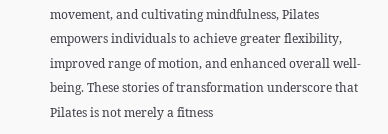movement, and cultivating mindfulness, Pilates empowers individuals to achieve greater flexibility, improved range of motion, and enhanced overall well-being. These stories of transformation underscore that Pilates is not merely a fitness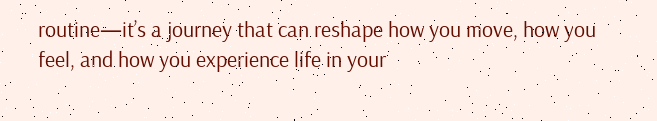routine—it’s a journey that can reshape how you move, how you feel, and how you experience life in your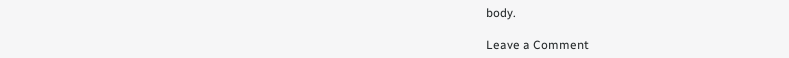body.

Leave a Comment